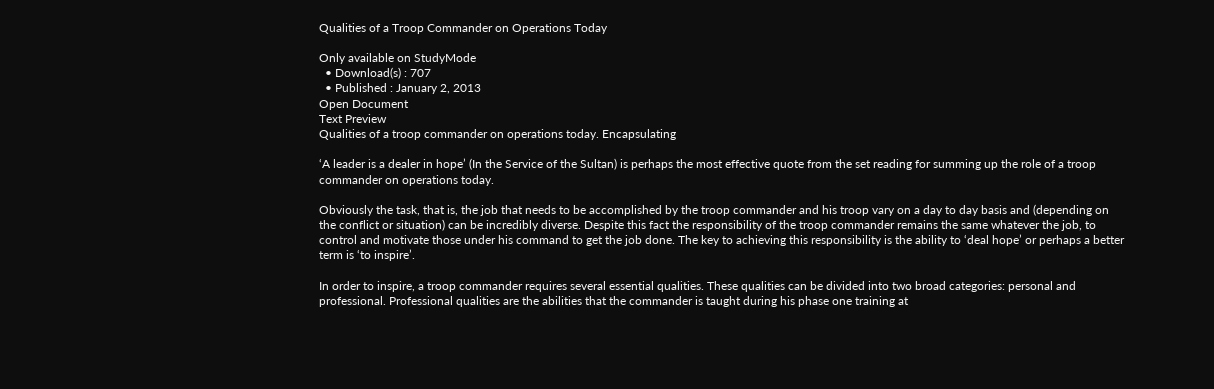Qualities of a Troop Commander on Operations Today

Only available on StudyMode
  • Download(s) : 707
  • Published : January 2, 2013
Open Document
Text Preview
Qualities of a troop commander on operations today. Encapsulating

‘A leader is a dealer in hope’ (In the Service of the Sultan) is perhaps the most effective quote from the set reading for summing up the role of a troop commander on operations today.

Obviously the task, that is, the job that needs to be accomplished by the troop commander and his troop vary on a day to day basis and (depending on the conflict or situation) can be incredibly diverse. Despite this fact the responsibility of the troop commander remains the same whatever the job, to control and motivate those under his command to get the job done. The key to achieving this responsibility is the ability to ‘deal hope’ or perhaps a better term is ‘to inspire’.

In order to inspire, a troop commander requires several essential qualities. These qualities can be divided into two broad categories: personal and professional. Professional qualities are the abilities that the commander is taught during his phase one training at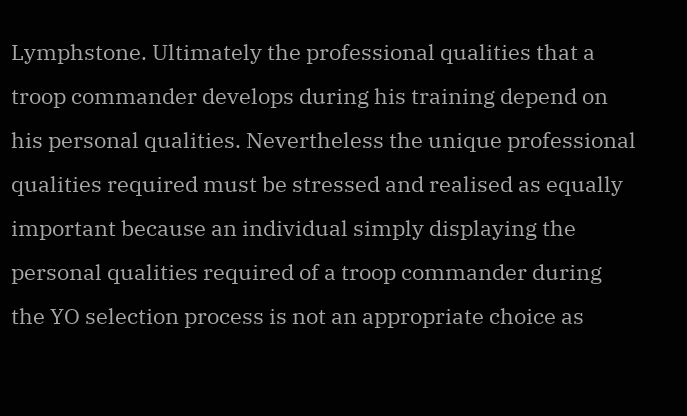Lymphstone. Ultimately the professional qualities that a troop commander develops during his training depend on his personal qualities. Nevertheless the unique professional qualities required must be stressed and realised as equally important because an individual simply displaying the personal qualities required of a troop commander during the YO selection process is not an appropriate choice as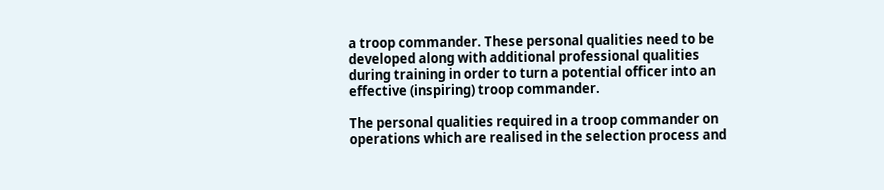a troop commander. These personal qualities need to be developed along with additional professional qualities during training in order to turn a potential officer into an effective (inspiring) troop commander.

The personal qualities required in a troop commander on operations which are realised in the selection process and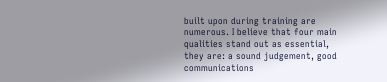built upon during training are numerous. I believe that four main qualities stand out as essential, they are: a sound judgement, good communications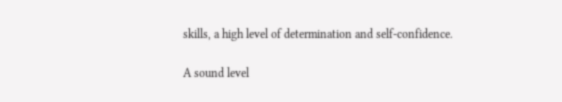skills, a high level of determination and self-confidence.

A sound level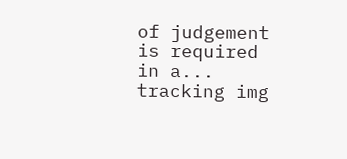of judgement is required in a...
tracking img